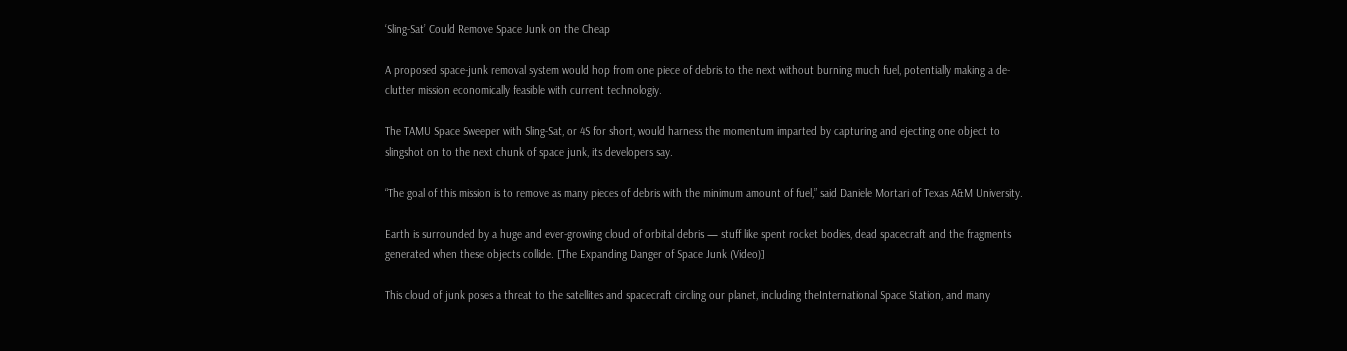‘Sling-Sat’ Could Remove Space Junk on the Cheap

A proposed space-junk removal system would hop from one piece of debris to the next without burning much fuel, potentially making a de-clutter mission economically feasible with current technologiy.

The TAMU Space Sweeper with Sling-Sat, or 4S for short, would harness the momentum imparted by capturing and ejecting one object to slingshot on to the next chunk of space junk, its developers say.

“The goal of this mission is to remove as many pieces of debris with the minimum amount of fuel,” said Daniele Mortari of Texas A&M University.

Earth is surrounded by a huge and ever-growing cloud of orbital debris — stuff like spent rocket bodies, dead spacecraft and the fragments generated when these objects collide. [The Expanding Danger of Space Junk (Video)]

This cloud of junk poses a threat to the satellites and spacecraft circling our planet, including theInternational Space Station, and many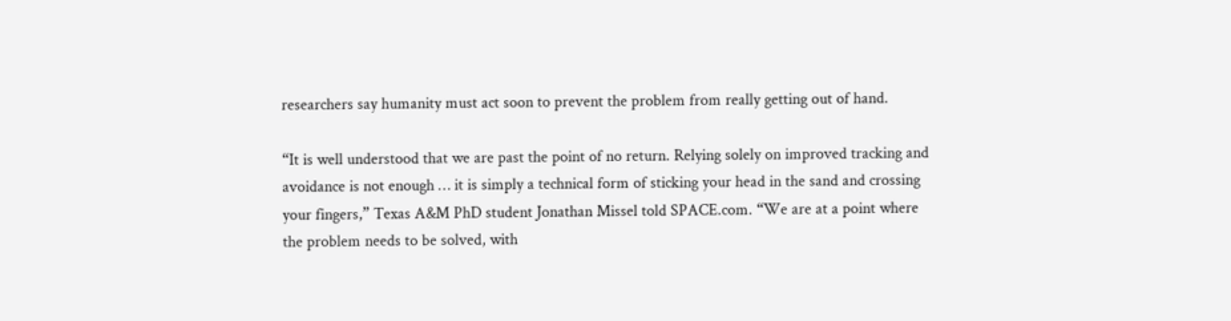researchers say humanity must act soon to prevent the problem from really getting out of hand.

“It is well understood that we are past the point of no return. Relying solely on improved tracking and avoidance is not enough … it is simply a technical form of sticking your head in the sand and crossing your fingers,” Texas A&M PhD student Jonathan Missel told SPACE.com. “We are at a point where the problem needs to be solved, with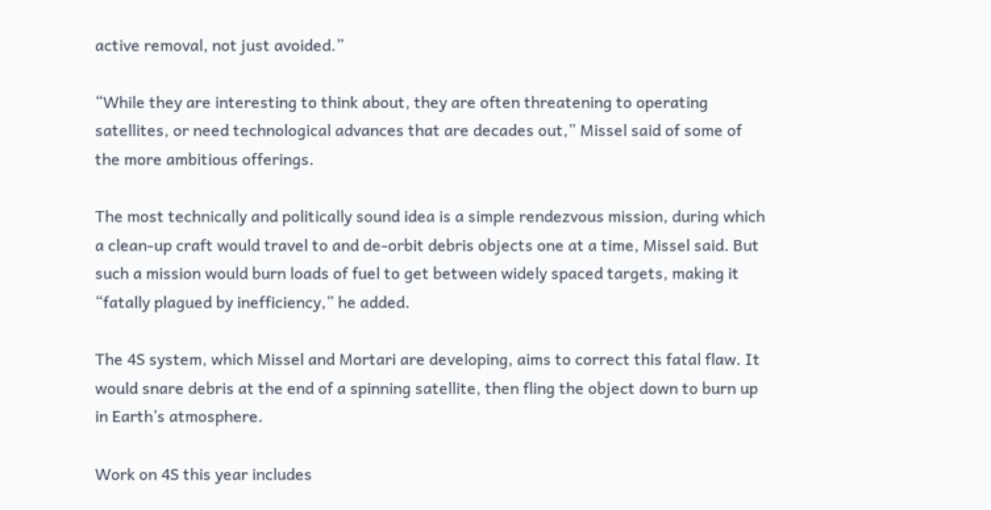active removal, not just avoided.”

“While they are interesting to think about, they are often threatening to operating satellites, or need technological advances that are decades out,” Missel said of some of the more ambitious offerings.

The most technically and politically sound idea is a simple rendezvous mission, during which a clean-up craft would travel to and de-orbit debris objects one at a time, Missel said. But such a mission would burn loads of fuel to get between widely spaced targets, making it “fatally plagued by inefficiency,” he added.

The 4S system, which Missel and Mortari are developing, aims to correct this fatal flaw. It would snare debris at the end of a spinning satellite, then fling the object down to burn up in Earth’s atmosphere.

Work on 4S this year includes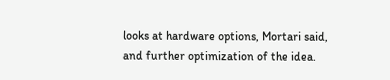looks at hardware options, Mortari said, and further optimization of the idea.